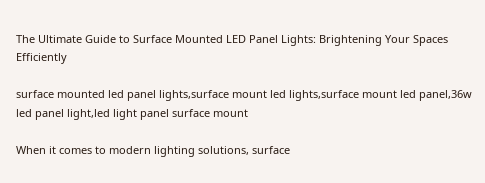The Ultimate Guide to Surface Mounted LED Panel Lights: Brightening Your Spaces Efficiently

surface mounted led panel lights,surface mount led lights,surface mount led panel,36w led panel light,led light panel surface mount

When it comes to modern lighting solutions, surface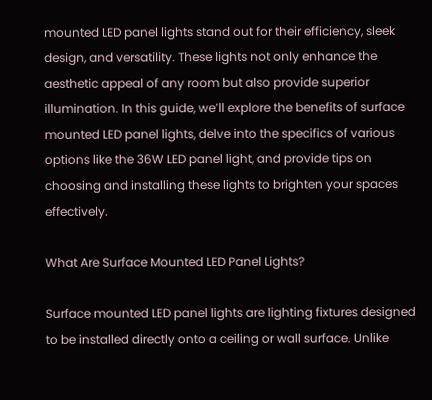mounted LED panel lights stand out for their efficiency, sleek design, and versatility. These lights not only enhance the aesthetic appeal of any room but also provide superior illumination. In this guide, we’ll explore the benefits of surface mounted LED panel lights, delve into the specifics of various options like the 36W LED panel light, and provide tips on choosing and installing these lights to brighten your spaces effectively.

What Are Surface Mounted LED Panel Lights?

Surface mounted LED panel lights are lighting fixtures designed to be installed directly onto a ceiling or wall surface. Unlike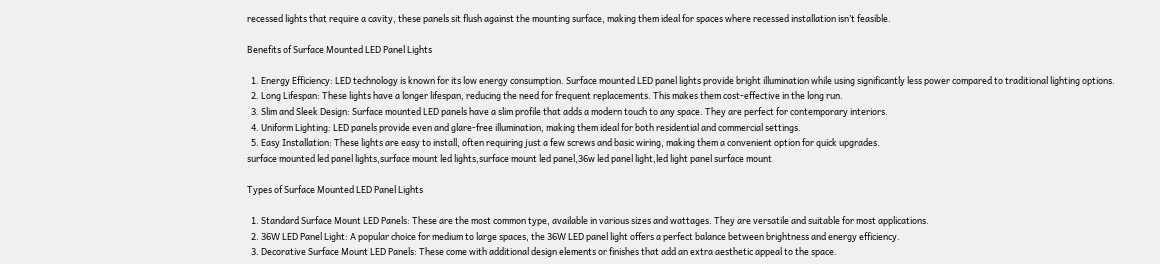recessed lights that require a cavity, these panels sit flush against the mounting surface, making them ideal for spaces where recessed installation isn’t feasible.

Benefits of Surface Mounted LED Panel Lights

  1. Energy Efficiency: LED technology is known for its low energy consumption. Surface mounted LED panel lights provide bright illumination while using significantly less power compared to traditional lighting options.
  2. Long Lifespan: These lights have a longer lifespan, reducing the need for frequent replacements. This makes them cost-effective in the long run.
  3. Slim and Sleek Design: Surface mounted LED panels have a slim profile that adds a modern touch to any space. They are perfect for contemporary interiors.
  4. Uniform Lighting: LED panels provide even and glare-free illumination, making them ideal for both residential and commercial settings.
  5. Easy Installation: These lights are easy to install, often requiring just a few screws and basic wiring, making them a convenient option for quick upgrades.
surface mounted led panel lights,surface mount led lights,surface mount led panel,36w led panel light,led light panel surface mount

Types of Surface Mounted LED Panel Lights

  1. Standard Surface Mount LED Panels: These are the most common type, available in various sizes and wattages. They are versatile and suitable for most applications.
  2. 36W LED Panel Light: A popular choice for medium to large spaces, the 36W LED panel light offers a perfect balance between brightness and energy efficiency.
  3. Decorative Surface Mount LED Panels: These come with additional design elements or finishes that add an extra aesthetic appeal to the space.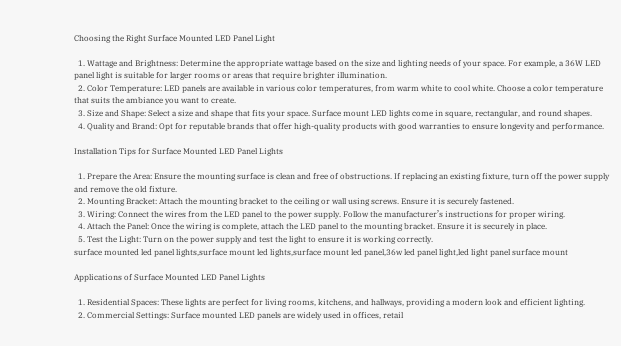Choosing the Right Surface Mounted LED Panel Light

  1. Wattage and Brightness: Determine the appropriate wattage based on the size and lighting needs of your space. For example, a 36W LED panel light is suitable for larger rooms or areas that require brighter illumination.
  2. Color Temperature: LED panels are available in various color temperatures, from warm white to cool white. Choose a color temperature that suits the ambiance you want to create.
  3. Size and Shape: Select a size and shape that fits your space. Surface mount LED lights come in square, rectangular, and round shapes.
  4. Quality and Brand: Opt for reputable brands that offer high-quality products with good warranties to ensure longevity and performance.

Installation Tips for Surface Mounted LED Panel Lights

  1. Prepare the Area: Ensure the mounting surface is clean and free of obstructions. If replacing an existing fixture, turn off the power supply and remove the old fixture.
  2. Mounting Bracket: Attach the mounting bracket to the ceiling or wall using screws. Ensure it is securely fastened.
  3. Wiring: Connect the wires from the LED panel to the power supply. Follow the manufacturer’s instructions for proper wiring.
  4. Attach the Panel: Once the wiring is complete, attach the LED panel to the mounting bracket. Ensure it is securely in place.
  5. Test the Light: Turn on the power supply and test the light to ensure it is working correctly.
surface mounted led panel lights,surface mount led lights,surface mount led panel,36w led panel light,led light panel surface mount

Applications of Surface Mounted LED Panel Lights

  1. Residential Spaces: These lights are perfect for living rooms, kitchens, and hallways, providing a modern look and efficient lighting.
  2. Commercial Settings: Surface mounted LED panels are widely used in offices, retail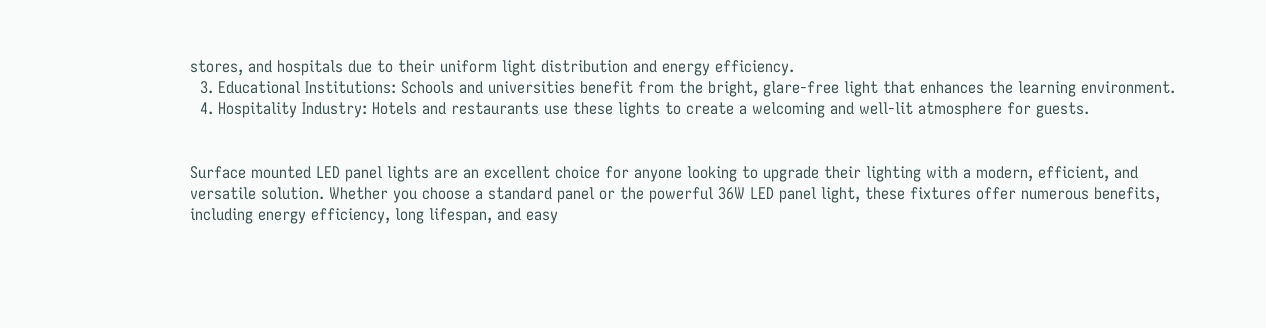stores, and hospitals due to their uniform light distribution and energy efficiency.
  3. Educational Institutions: Schools and universities benefit from the bright, glare-free light that enhances the learning environment.
  4. Hospitality Industry: Hotels and restaurants use these lights to create a welcoming and well-lit atmosphere for guests.


Surface mounted LED panel lights are an excellent choice for anyone looking to upgrade their lighting with a modern, efficient, and versatile solution. Whether you choose a standard panel or the powerful 36W LED panel light, these fixtures offer numerous benefits, including energy efficiency, long lifespan, and easy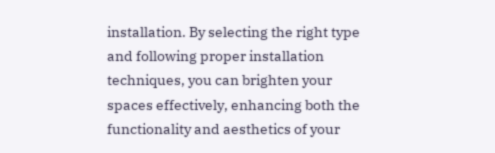installation. By selecting the right type and following proper installation techniques, you can brighten your spaces effectively, enhancing both the functionality and aesthetics of your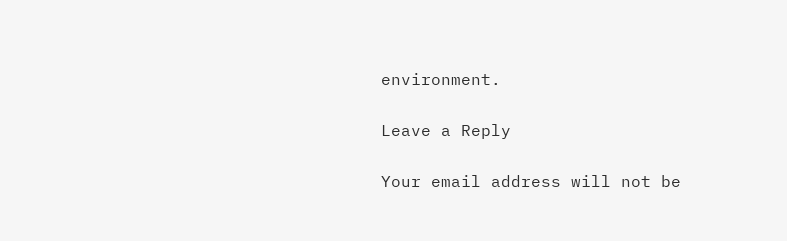environment.

Leave a Reply

Your email address will not be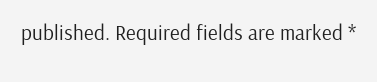published. Required fields are marked *